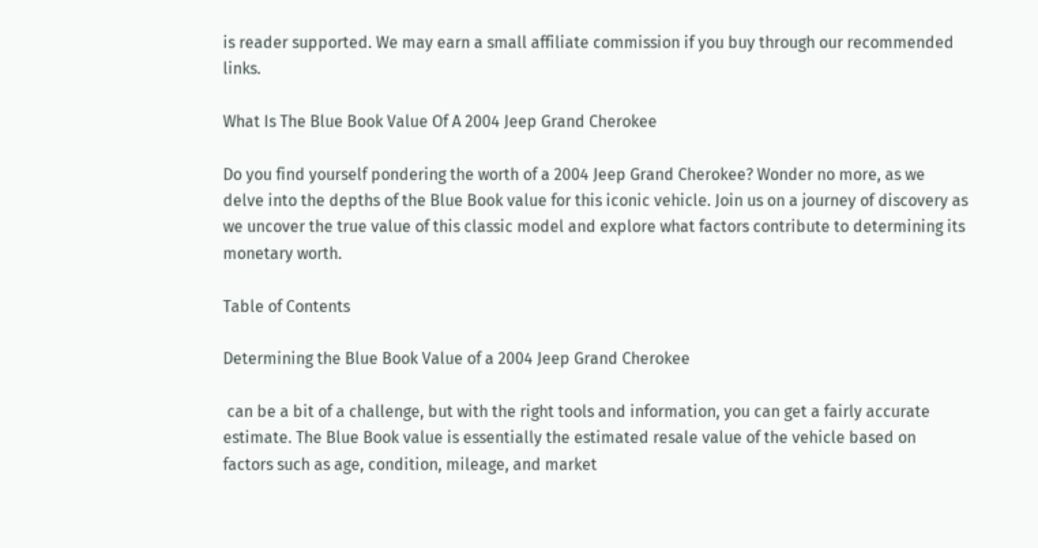is reader supported. We may earn a small affiliate commission if you buy through our recommended links.

What Is The Blue Book Value Of A 2004 Jeep Grand Cherokee

Do you find yourself pondering the worth of a 2004 Jeep Grand Cherokee? Wonder no more, as we delve into the depths of the Blue Book value for this iconic vehicle. Join us on a journey of discovery as we uncover the true value of this classic model and explore what factors contribute to determining its monetary worth.

Table of Contents

Determining the Blue Book Value of a 2004 Jeep Grand Cherokee

 can be a bit of a challenge, but with the right tools and information, you can get a fairly accurate estimate. The Blue Book value is essentially the estimated resale value of the vehicle based on factors such as age, condition, mileage, and market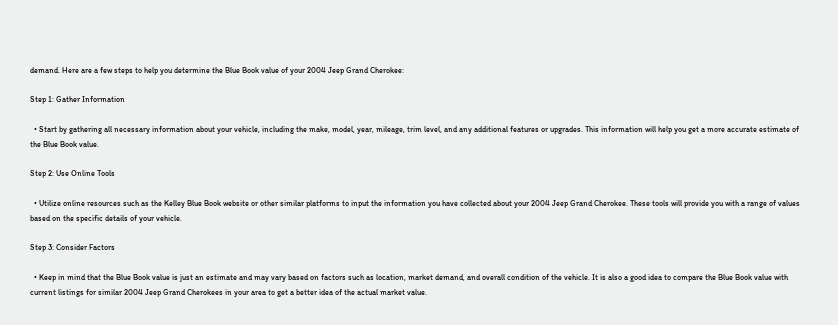demand. Here are a few steps to help you determine the Blue Book value of your 2004 Jeep Grand Cherokee:

Step 1: Gather Information

  • Start by gathering all necessary information about your vehicle, including the make, model, year, mileage, trim level, and any additional features or upgrades. This information will help you get a more accurate estimate of the Blue Book value.

Step 2: Use Online Tools

  • Utilize online resources such as the Kelley Blue Book website or other similar platforms to input the information you have collected about your 2004 Jeep Grand Cherokee. These tools will provide you with a range of values based on the specific details of your vehicle.

Step 3: Consider Factors

  • Keep in mind that the Blue Book value is just an estimate and may vary based on factors such as location, market demand, and overall condition of the vehicle. It is also a good idea to compare the Blue Book value with current listings for similar 2004 Jeep Grand Cherokees in your area to get a better idea of the actual market value.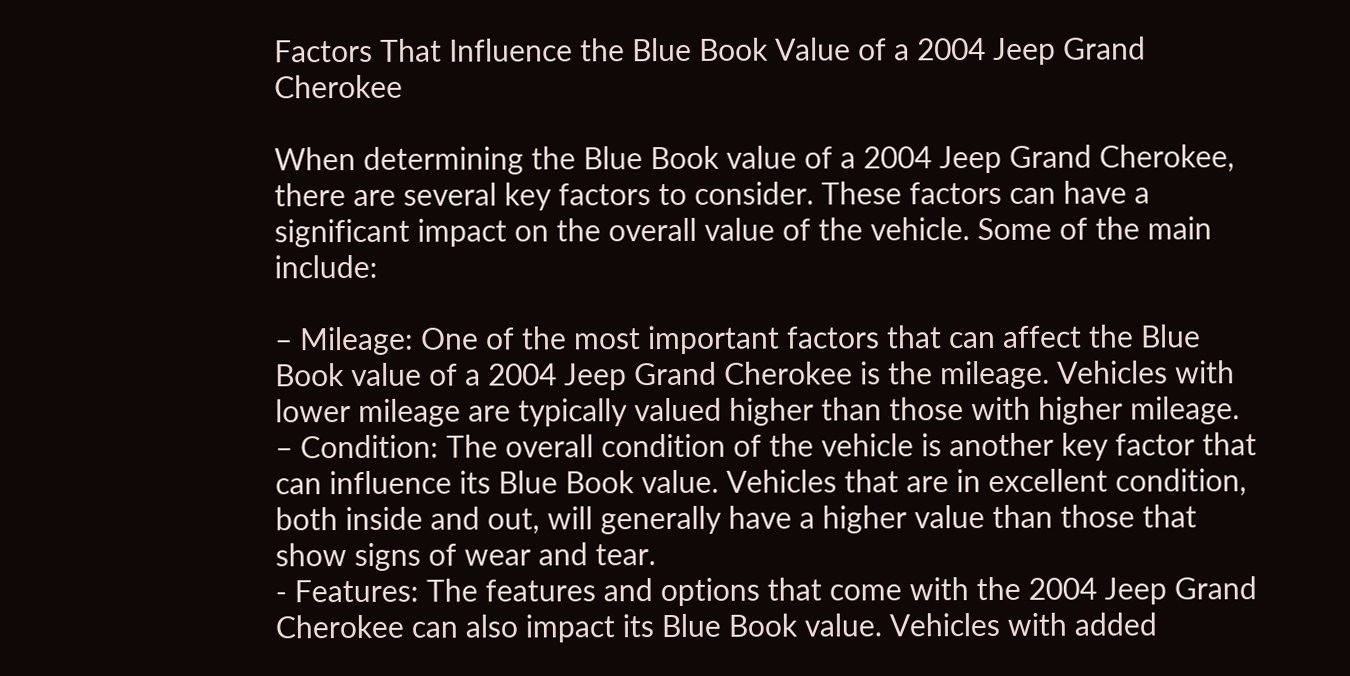Factors That Influence the Blue Book Value of a 2004 Jeep Grand Cherokee

When determining the Blue Book value of a 2004 Jeep Grand Cherokee, there are several key factors to consider. These factors can have a significant impact on the overall value of the vehicle. Some of the main include:

– Mileage: One of the most important factors that can affect the Blue Book value of a 2004 Jeep Grand Cherokee is the mileage. Vehicles with lower mileage are typically valued higher than those with higher mileage.
– Condition: The overall condition of the vehicle is another key factor that can influence its Blue Book value. Vehicles that are in excellent condition, both inside and out, will generally have a higher value than those that show signs of wear and tear.
- Features: The features and options that come with the 2004 Jeep Grand Cherokee can also impact its Blue Book value. Vehicles with added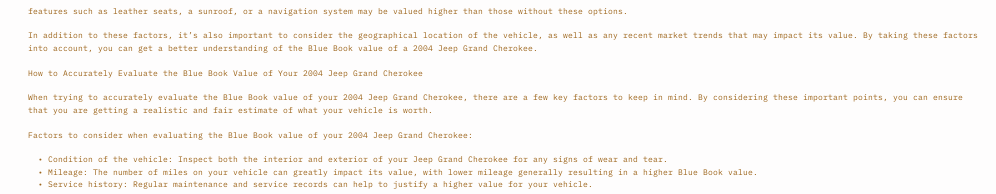features such as leather seats, a sunroof, or a navigation system may be valued higher than those without these options.

In addition to these factors, it’s also important to consider the geographical location of the vehicle, as well as any recent market trends that may impact its value. By taking these factors into account, you can get a better understanding of the Blue Book value of a 2004 Jeep Grand Cherokee.

How to Accurately Evaluate the Blue Book Value of Your 2004 Jeep Grand Cherokee

When trying to accurately evaluate the Blue Book value of your 2004 Jeep Grand Cherokee, there are a few key factors to keep in mind. By considering these important points, you can ensure that you are getting a realistic and fair estimate of what your vehicle is worth.

Factors to consider when evaluating the Blue Book value of your 2004 Jeep Grand Cherokee:

  • Condition of the vehicle: Inspect both the interior and exterior of your Jeep Grand Cherokee for any signs of wear and tear.
  • Mileage: The number of miles on your vehicle can greatly impact its value, with lower mileage generally resulting in a higher Blue Book value.
  • Service history: Regular maintenance and service records can help to justify a higher value for your vehicle.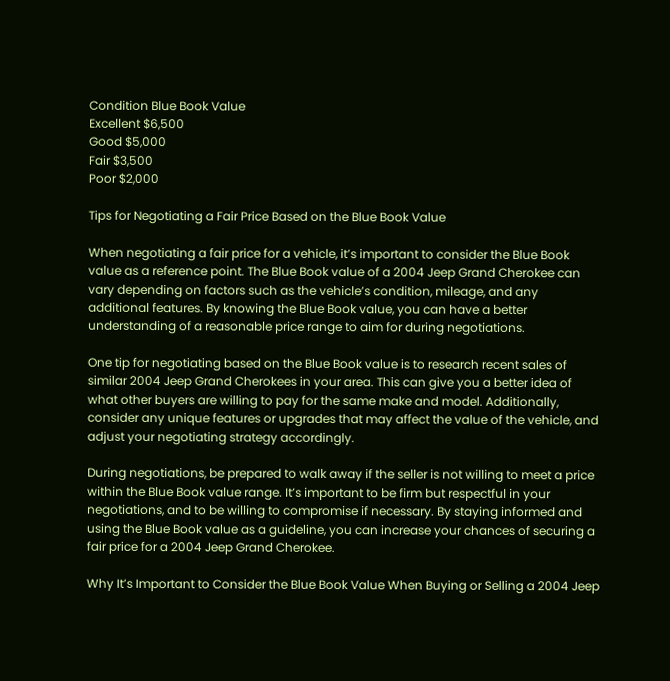Condition Blue Book Value
Excellent $6,500
Good $5,000
Fair $3,500
Poor $2,000

Tips for Negotiating a Fair Price Based on the Blue Book Value

When negotiating a fair price for a vehicle, it’s important to consider the Blue Book value as a reference point. The Blue Book value of a 2004 Jeep Grand Cherokee can vary depending on factors such as the vehicle’s condition, mileage, and any additional features. By knowing the Blue Book value, you can have a better understanding of a reasonable price range to aim for during negotiations.

One tip for negotiating based on the Blue Book value is to research recent sales of similar 2004 Jeep Grand Cherokees in your area. This can give you a better idea of what other buyers are willing to pay for the same make and model. Additionally, consider any unique features or upgrades that may affect the value of the vehicle, and adjust your negotiating strategy accordingly.

During negotiations, be prepared to walk away if the seller is not willing to meet a price within the Blue Book value range. It’s important to be firm but respectful in your negotiations, and to be willing to compromise if necessary. By staying informed and using the Blue Book value as a guideline, you can increase your chances of securing a fair price for a 2004 Jeep Grand Cherokee.

Why It’s Important to Consider the Blue Book Value When Buying or Selling a 2004 Jeep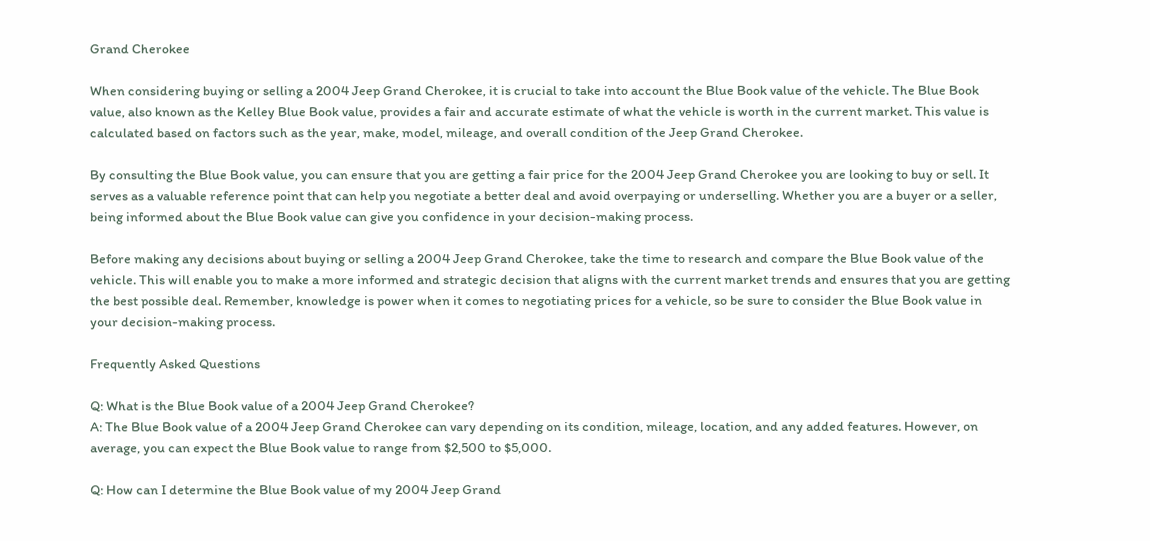Grand Cherokee

When considering buying or selling a 2004 Jeep Grand Cherokee, it is crucial to take into account the Blue Book value of the vehicle. The Blue Book value, also known as the Kelley Blue Book value, provides a fair and accurate estimate of what the vehicle is worth in the current market. This value is calculated based on factors such as the year, make, model, mileage, and overall condition of the Jeep Grand Cherokee.

By consulting the Blue Book value, you can ensure that you are getting a fair price for the 2004 Jeep Grand Cherokee you are looking to buy or sell. It serves as a valuable reference point that can help you negotiate a better deal and avoid overpaying or underselling. Whether you are a buyer or a seller, being informed about the Blue Book value can give you confidence in your decision-making process.

Before making any decisions about buying or selling a 2004 Jeep Grand Cherokee, take the time to research and compare the Blue Book value of the vehicle. This will enable you to make a more informed and strategic decision that aligns with the current market trends and ensures that you are getting the best possible deal. Remember, knowledge is power when it comes to negotiating prices for a vehicle, so be sure to consider the Blue Book value in your decision-making process.

Frequently Asked Questions

Q: What is the Blue Book value of a 2004 Jeep Grand Cherokee?
A: The Blue Book value of a 2004 Jeep Grand Cherokee can vary depending on its condition, mileage, location, and any added features. However, on average, you can expect the Blue Book value to range from $2,500 to $5,000.

Q: How can I determine the Blue Book value of my 2004 Jeep Grand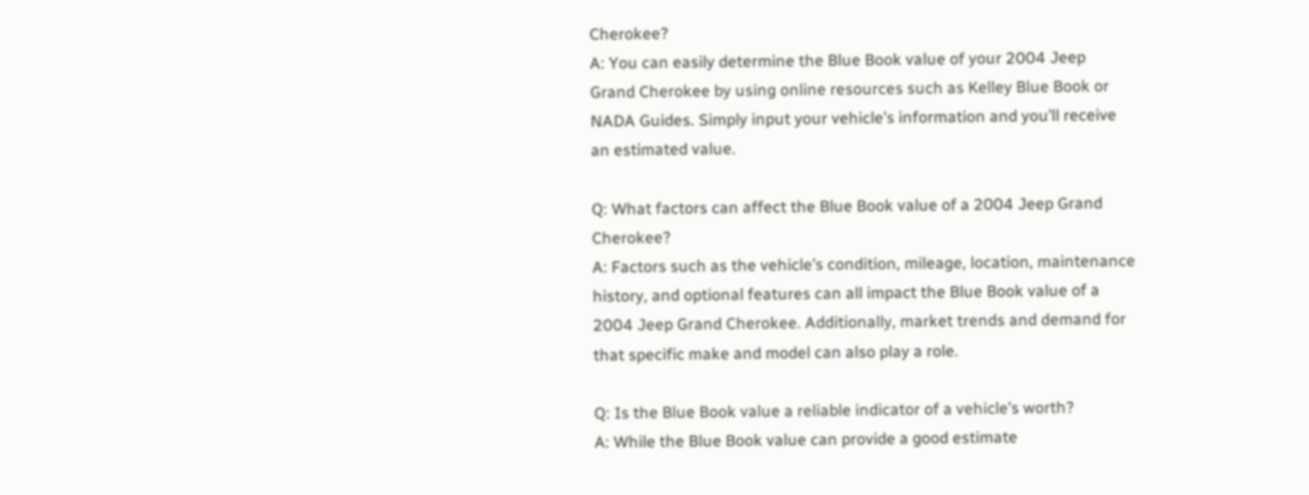Cherokee?
A: You can easily determine the Blue Book value of your 2004 Jeep Grand Cherokee by using online resources such as Kelley Blue Book or NADA Guides. Simply input your vehicle’s information and you’ll receive an estimated value.

Q: What factors can affect the Blue Book value of a 2004 Jeep Grand Cherokee?
A: Factors such as the vehicle’s condition, mileage, location, maintenance history, and optional features can all impact the Blue Book value of a 2004 Jeep Grand Cherokee. Additionally, market trends and demand for that specific make and model can also play a role.

Q: Is the Blue Book value a reliable indicator of a vehicle’s worth?
A: While the Blue Book value can provide a good estimate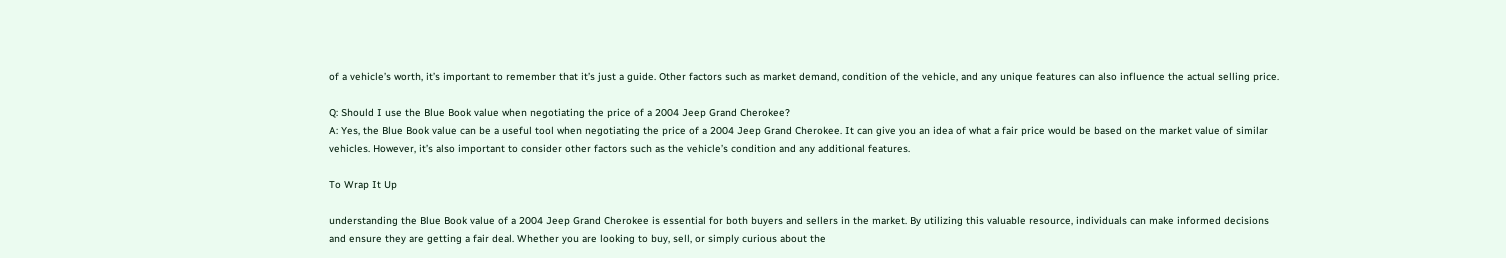of a vehicle’s worth, it’s important to remember that it’s just a guide. Other factors such as market demand, condition of the vehicle, and any unique features can also influence the actual selling price.

Q: Should I use the Blue Book value when negotiating the price of a 2004 Jeep Grand Cherokee?
A: Yes, the Blue Book value can be a useful tool when negotiating the price of a 2004 Jeep Grand Cherokee. It can give you an idea of what a fair price would be based on the market value of similar vehicles. However, it’s also important to consider other factors such as the vehicle’s condition and any additional features.

To Wrap It Up

understanding the Blue Book value of a 2004 Jeep Grand Cherokee is essential for both buyers and sellers in the market. By utilizing this valuable resource, individuals can make informed decisions and ensure they are getting a fair deal. Whether you are looking to buy, sell, or simply curious about the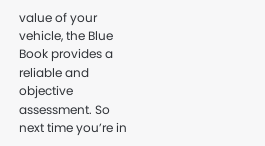value of your vehicle, the Blue Book provides a reliable and objective assessment. So next time you’re in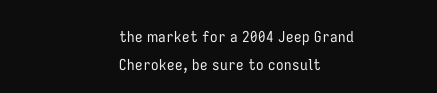the market for a 2004 Jeep Grand Cherokee, be sure to consult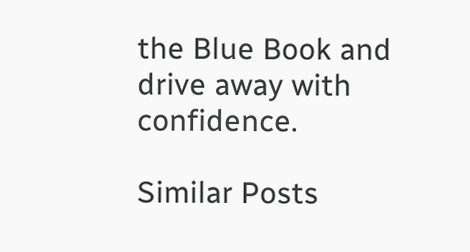the Blue Book and drive away with confidence.

Similar Posts